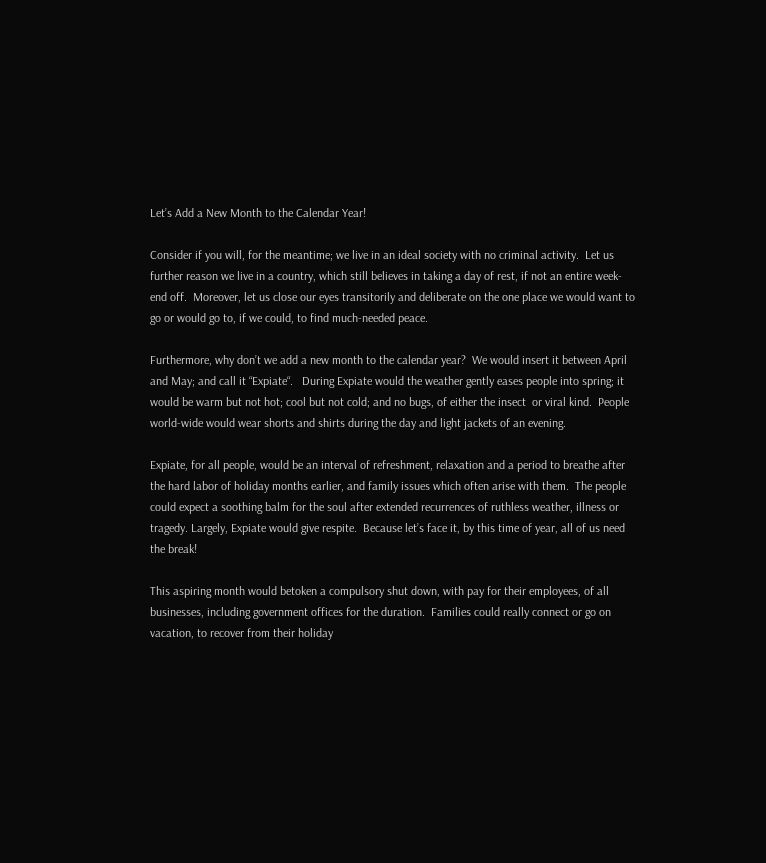Let’s Add a New Month to the Calendar Year!

Consider if you will, for the meantime; we live in an ideal society with no criminal activity.  Let us further reason we live in a country, which still believes in taking a day of rest, if not an entire week-end off.  Moreover, let us close our eyes transitorily and deliberate on the one place we would want to go or would go to, if we could, to find much-needed peace.

Furthermore, why don’t we add a new month to the calendar year?  We would insert it between April and May; and call it “Expiate“.   During Expiate would the weather gently eases people into spring; it would be warm but not hot; cool but not cold; and no bugs, of either the insect  or viral kind.  People world-wide would wear shorts and shirts during the day and light jackets of an evening.

Expiate, for all people, would be an interval of refreshment, relaxation and a period to breathe after the hard labor of holiday months earlier, and family issues which often arise with them.  The people could expect a soothing balm for the soul after extended recurrences of ruthless weather, illness or tragedy. Largely, Expiate would give respite.  Because let’s face it, by this time of year, all of us need the break!

This aspiring month would betoken a compulsory shut down, with pay for their employees, of all businesses, including government offices for the duration.  Families could really connect or go on vacation, to recover from their holiday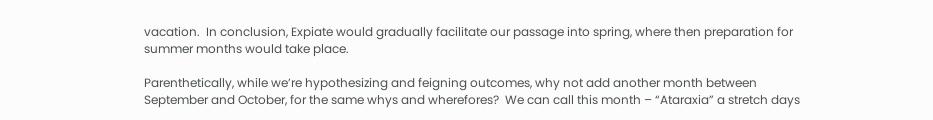vacation.  In conclusion, Expiate would gradually facilitate our passage into spring, where then preparation for summer months would take place.

Parenthetically, while we’re hypothesizing and feigning outcomes, why not add another month between September and October, for the same whys and wherefores?  We can call this month – “Ataraxia” a stretch days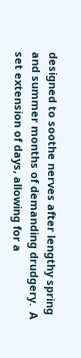designed to soothe nerves after lengthy spring and summer months of demanding drudgery.  A set extension of days, allowing for a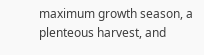maximum growth season, a plenteous harvest, and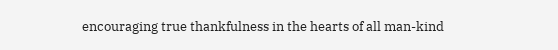encouraging true thankfulness in the hearts of all man-kind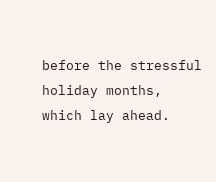before the stressful holiday months, which lay ahead.